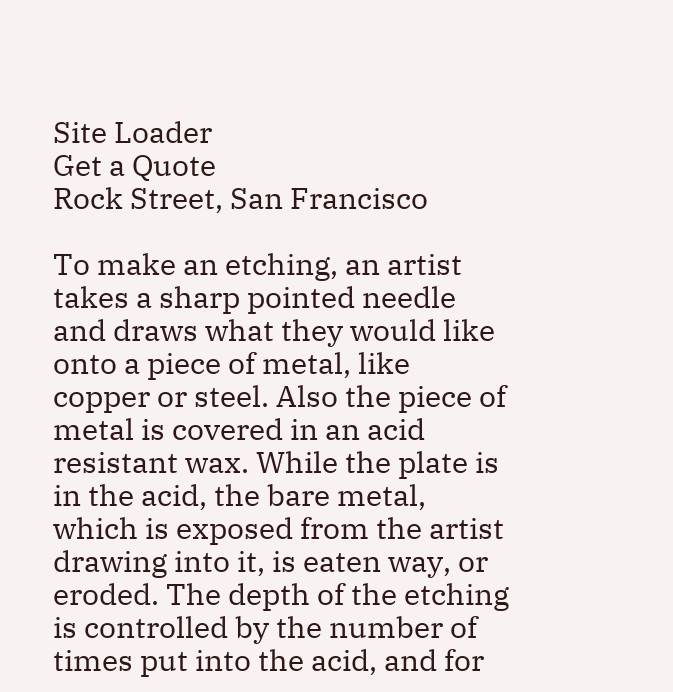Site Loader
Get a Quote
Rock Street, San Francisco

To make an etching, an artist takes a sharp pointed needle and draws what they would like onto a piece of metal, like copper or steel. Also the piece of metal is covered in an acid resistant wax. While the plate is in the acid, the bare metal, which is exposed from the artist drawing into it, is eaten way, or eroded. The depth of the etching is controlled by the number of times put into the acid, and for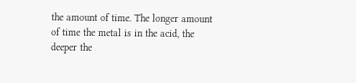the amount of time. The longer amount of time the metal is in the acid, the deeper the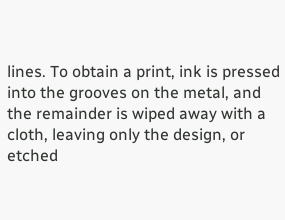lines. To obtain a print, ink is pressed into the grooves on the metal, and the remainder is wiped away with a cloth, leaving only the design, or etched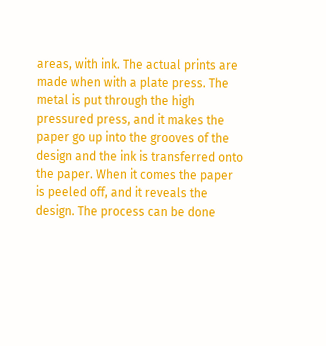areas, with ink. The actual prints are made when with a plate press. The metal is put through the high pressured press, and it makes the paper go up into the grooves of the design and the ink is transferred onto the paper. When it comes the paper is peeled off, and it reveals the design. The process can be done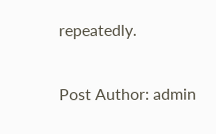repeatedly.

Post Author: admin